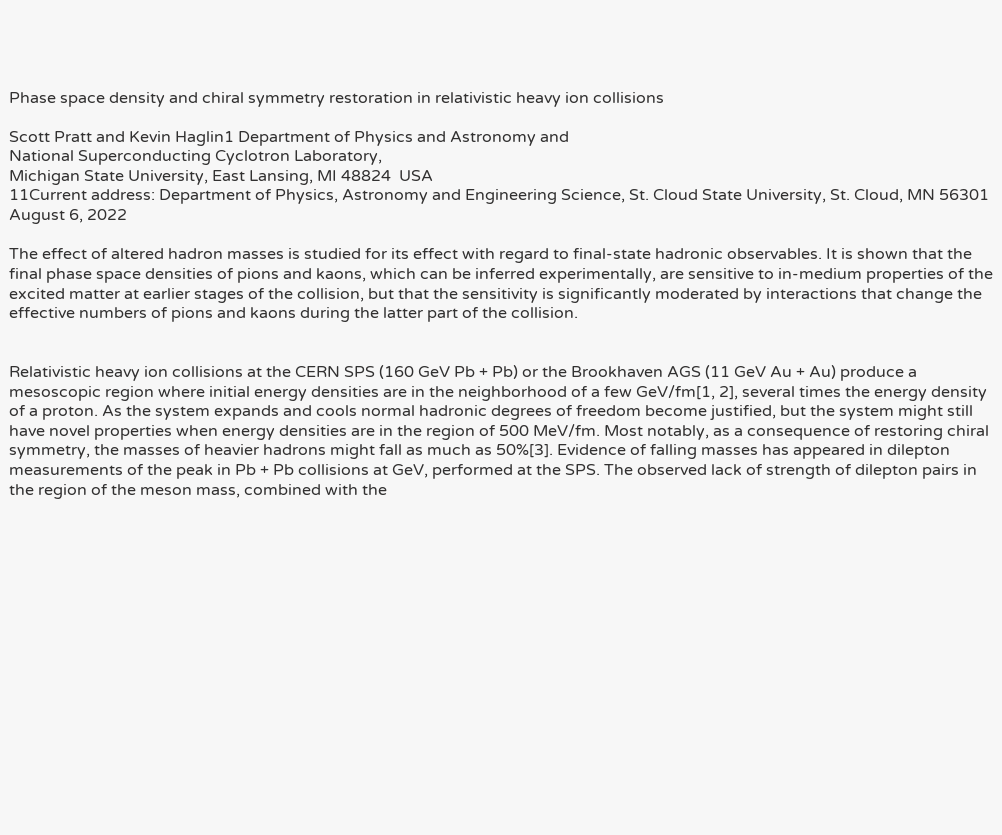Phase space density and chiral symmetry restoration in relativistic heavy ion collisions

Scott Pratt and Kevin Haglin1 Department of Physics and Astronomy and
National Superconducting Cyclotron Laboratory,
Michigan State University, East Lansing, MI 48824  USA
11Current address: Department of Physics, Astronomy and Engineering Science, St. Cloud State University, St. Cloud, MN 56301
August 6, 2022

The effect of altered hadron masses is studied for its effect with regard to final-state hadronic observables. It is shown that the final phase space densities of pions and kaons, which can be inferred experimentally, are sensitive to in-medium properties of the excited matter at earlier stages of the collision, but that the sensitivity is significantly moderated by interactions that change the effective numbers of pions and kaons during the latter part of the collision.


Relativistic heavy ion collisions at the CERN SPS (160 GeV Pb + Pb) or the Brookhaven AGS (11 GeV Au + Au) produce a mesoscopic region where initial energy densities are in the neighborhood of a few GeV/fm[1, 2], several times the energy density of a proton. As the system expands and cools normal hadronic degrees of freedom become justified, but the system might still have novel properties when energy densities are in the region of 500 MeV/fm. Most notably, as a consequence of restoring chiral symmetry, the masses of heavier hadrons might fall as much as 50%[3]. Evidence of falling masses has appeared in dilepton measurements of the peak in Pb + Pb collisions at GeV, performed at the SPS. The observed lack of strength of dilepton pairs in the region of the meson mass, combined with the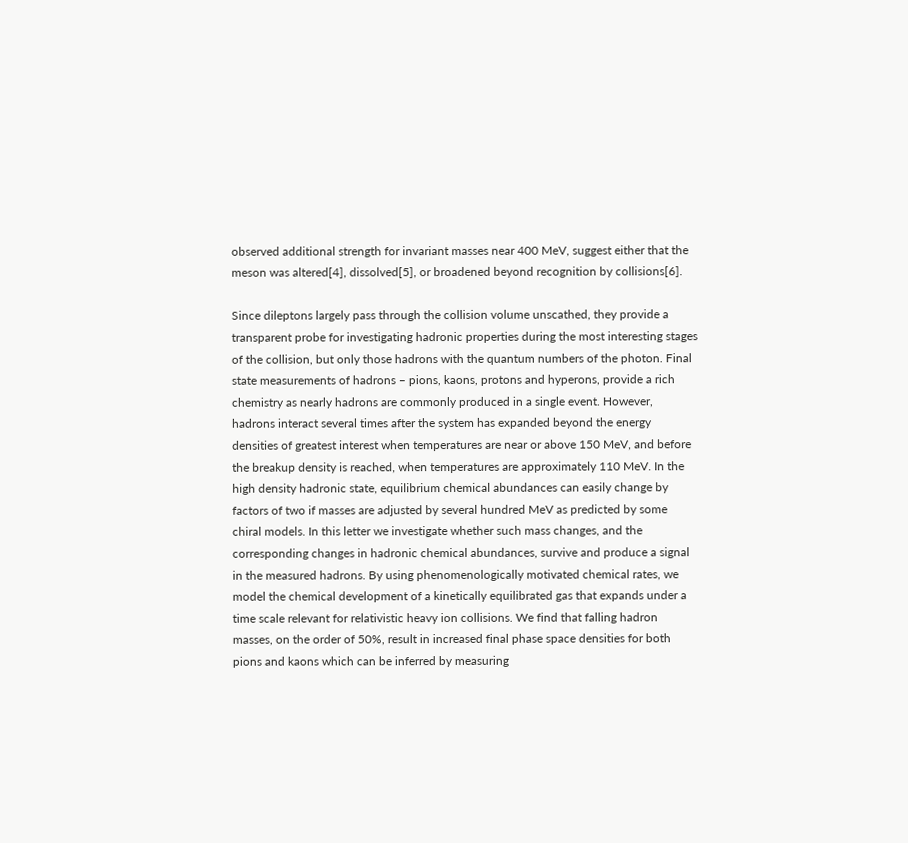observed additional strength for invariant masses near 400 MeV, suggest either that the meson was altered[4], dissolved[5], or broadened beyond recognition by collisions[6].

Since dileptons largely pass through the collision volume unscathed, they provide a transparent probe for investigating hadronic properties during the most interesting stages of the collision, but only those hadrons with the quantum numbers of the photon. Final state measurements of hadrons – pions, kaons, protons and hyperons, provide a rich chemistry as nearly hadrons are commonly produced in a single event. However, hadrons interact several times after the system has expanded beyond the energy densities of greatest interest when temperatures are near or above 150 MeV, and before the breakup density is reached, when temperatures are approximately 110 MeV. In the high density hadronic state, equilibrium chemical abundances can easily change by factors of two if masses are adjusted by several hundred MeV as predicted by some chiral models. In this letter we investigate whether such mass changes, and the corresponding changes in hadronic chemical abundances, survive and produce a signal in the measured hadrons. By using phenomenologically motivated chemical rates, we model the chemical development of a kinetically equilibrated gas that expands under a time scale relevant for relativistic heavy ion collisions. We find that falling hadron masses, on the order of 50%, result in increased final phase space densities for both pions and kaons which can be inferred by measuring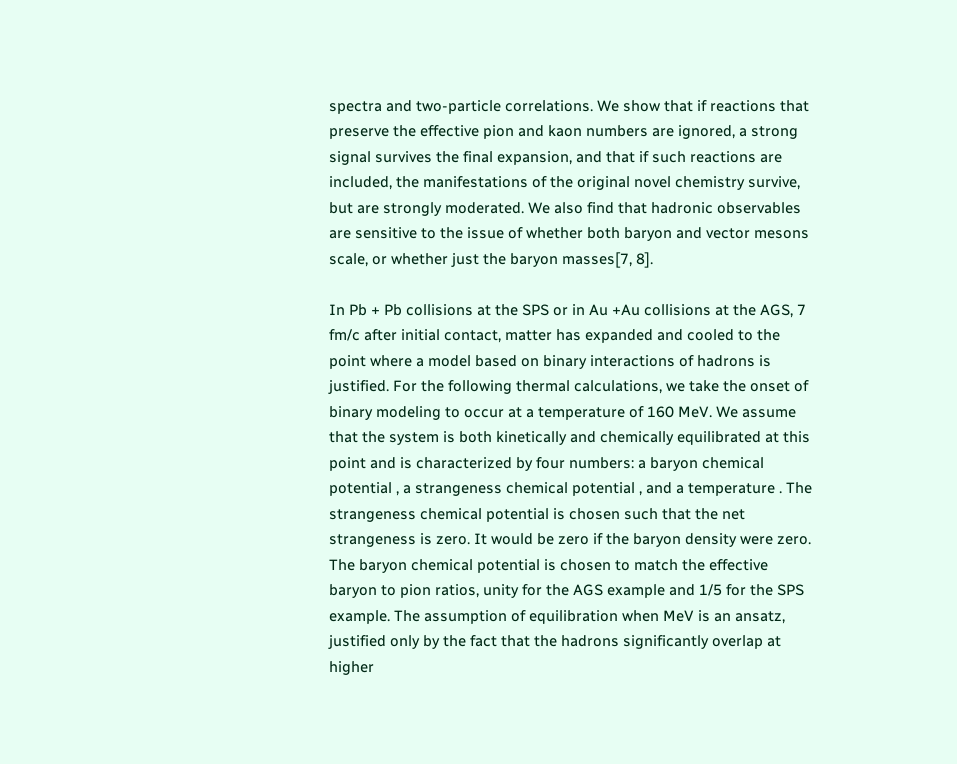spectra and two-particle correlations. We show that if reactions that preserve the effective pion and kaon numbers are ignored, a strong signal survives the final expansion, and that if such reactions are included, the manifestations of the original novel chemistry survive, but are strongly moderated. We also find that hadronic observables are sensitive to the issue of whether both baryon and vector mesons scale, or whether just the baryon masses[7, 8].

In Pb + Pb collisions at the SPS or in Au +Au collisions at the AGS, 7 fm/c after initial contact, matter has expanded and cooled to the point where a model based on binary interactions of hadrons is justified. For the following thermal calculations, we take the onset of binary modeling to occur at a temperature of 160 MeV. We assume that the system is both kinetically and chemically equilibrated at this point and is characterized by four numbers: a baryon chemical potential , a strangeness chemical potential , and a temperature . The strangeness chemical potential is chosen such that the net strangeness is zero. It would be zero if the baryon density were zero. The baryon chemical potential is chosen to match the effective baryon to pion ratios, unity for the AGS example and 1/5 for the SPS example. The assumption of equilibration when MeV is an ansatz, justified only by the fact that the hadrons significantly overlap at higher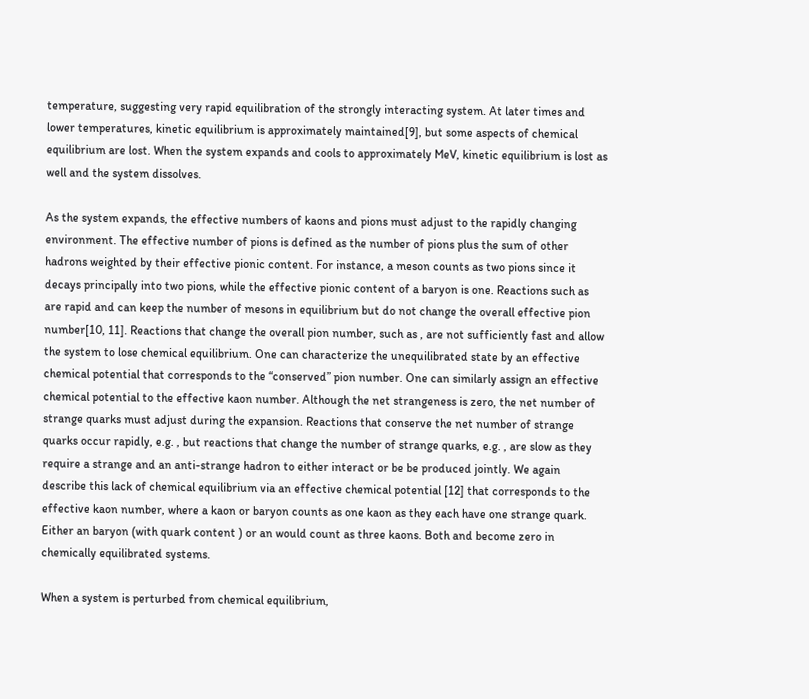temperature, suggesting very rapid equilibration of the strongly interacting system. At later times and lower temperatures, kinetic equilibrium is approximately maintained[9], but some aspects of chemical equilibrium are lost. When the system expands and cools to approximately MeV, kinetic equilibrium is lost as well and the system dissolves.

As the system expands, the effective numbers of kaons and pions must adjust to the rapidly changing environment. The effective number of pions is defined as the number of pions plus the sum of other hadrons weighted by their effective pionic content. For instance, a meson counts as two pions since it decays principally into two pions, while the effective pionic content of a baryon is one. Reactions such as are rapid and can keep the number of mesons in equilibrium but do not change the overall effective pion number[10, 11]. Reactions that change the overall pion number, such as , are not sufficiently fast and allow the system to lose chemical equilibrium. One can characterize the unequilibrated state by an effective chemical potential that corresponds to the “conserved” pion number. One can similarly assign an effective chemical potential to the effective kaon number. Although the net strangeness is zero, the net number of strange quarks must adjust during the expansion. Reactions that conserve the net number of strange quarks occur rapidly, e.g. , but reactions that change the number of strange quarks, e.g. , are slow as they require a strange and an anti-strange hadron to either interact or be be produced jointly. We again describe this lack of chemical equilibrium via an effective chemical potential [12] that corresponds to the effective kaon number, where a kaon or baryon counts as one kaon as they each have one strange quark. Either an baryon (with quark content ) or an would count as three kaons. Both and become zero in chemically equilibrated systems.

When a system is perturbed from chemical equilibrium,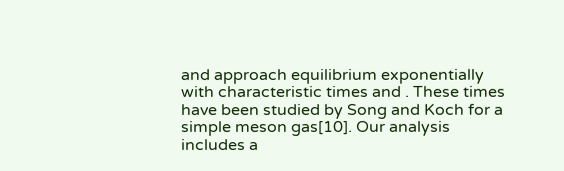and approach equilibrium exponentially with characteristic times and . These times have been studied by Song and Koch for a simple meson gas[10]. Our analysis includes a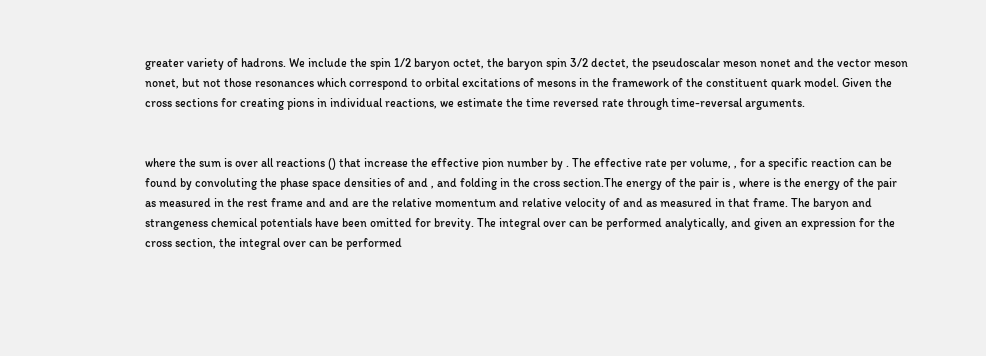greater variety of hadrons. We include the spin 1/2 baryon octet, the baryon spin 3/2 dectet, the pseudoscalar meson nonet and the vector meson nonet, but not those resonances which correspond to orbital excitations of mesons in the framework of the constituent quark model. Given the cross sections for creating pions in individual reactions, we estimate the time reversed rate through time-reversal arguments.


where the sum is over all reactions () that increase the effective pion number by . The effective rate per volume, , for a specific reaction can be found by convoluting the phase space densities of and , and folding in the cross section.The energy of the pair is , where is the energy of the pair as measured in the rest frame and and are the relative momentum and relative velocity of and as measured in that frame. The baryon and strangeness chemical potentials have been omitted for brevity. The integral over can be performed analytically, and given an expression for the cross section, the integral over can be performed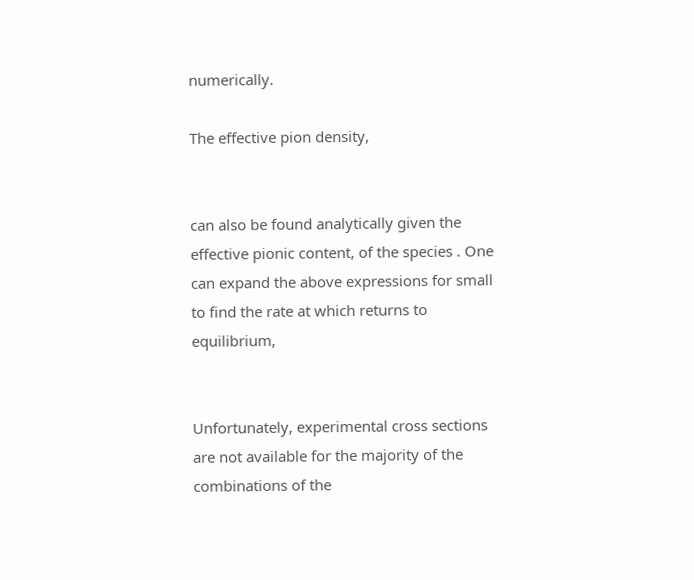numerically.

The effective pion density,


can also be found analytically given the effective pionic content, of the species . One can expand the above expressions for small to find the rate at which returns to equilibrium,


Unfortunately, experimental cross sections are not available for the majority of the combinations of the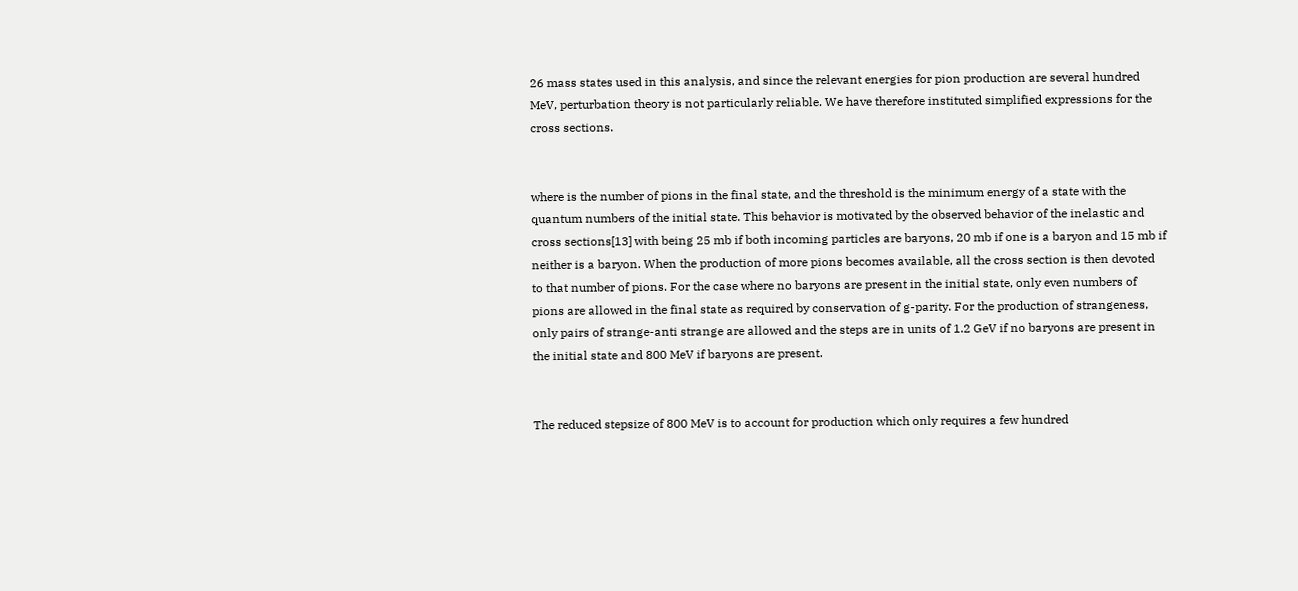26 mass states used in this analysis, and since the relevant energies for pion production are several hundred MeV, perturbation theory is not particularly reliable. We have therefore instituted simplified expressions for the cross sections.


where is the number of pions in the final state, and the threshold is the minimum energy of a state with the quantum numbers of the initial state. This behavior is motivated by the observed behavior of the inelastic and cross sections[13] with being 25 mb if both incoming particles are baryons, 20 mb if one is a baryon and 15 mb if neither is a baryon. When the production of more pions becomes available, all the cross section is then devoted to that number of pions. For the case where no baryons are present in the initial state, only even numbers of pions are allowed in the final state as required by conservation of g-parity. For the production of strangeness, only pairs of strange-anti strange are allowed and the steps are in units of 1.2 GeV if no baryons are present in the initial state and 800 MeV if baryons are present.


The reduced stepsize of 800 MeV is to account for production which only requires a few hundred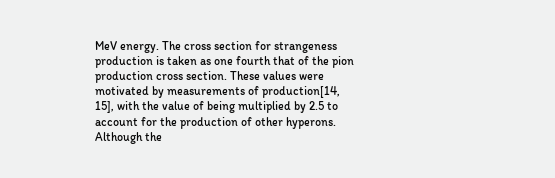MeV energy. The cross section for strangeness production is taken as one fourth that of the pion production cross section. These values were motivated by measurements of production[14, 15], with the value of being multiplied by 2.5 to account for the production of other hyperons. Although the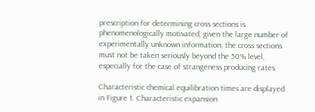prescription for determining cross sections is phenomenologically motivated, given the large number of experimentally unknown information, the cross sections must not be taken seriously beyond the 50% level, especially for the case of strangeness producing rates.

Characteristic chemical equilibration times are displayed in Figure 1. Characteristic expansion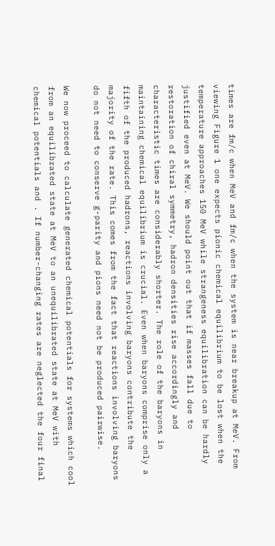times are fm/c when MeV and fm/c when the system is near breakup at MeV. From viewing Figure 1 one expects pionic chemical equilibrium to be lost when the temperature approaches 150 MeV while strangeness equilibration can be hardly justified even at MeV. We should point out that if masses fall due to restoration of chiral symmetry, hadron densities rise accordingly and characteristic times are considerably shorter. The role of the baryons in maintaining chemical equilibrium is crucial. Even when baryons comprise only a fifth of the produced hadrons, reactions involving baryons contribute the majority of the rate. This comes from the fact that reactions involving baryons do not need to conserve g-parity and pions need not be produced pairwise.

We now proceed to calculate generated chemical potentials for systems which cool from an equilibrated state at MeV to an unequilibrated state at MeV with chemical potentials and . If number-changing rates are neglected the four final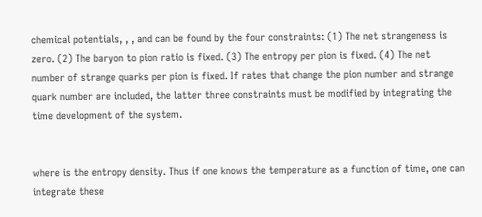chemical potentials, , , and can be found by the four constraints: (1) The net strangeness is zero. (2) The baryon to pion ratio is fixed. (3) The entropy per pion is fixed. (4) The net number of strange quarks per pion is fixed. If rates that change the pion number and strange quark number are included, the latter three constraints must be modified by integrating the time development of the system.


where is the entropy density. Thus if one knows the temperature as a function of time, one can integrate these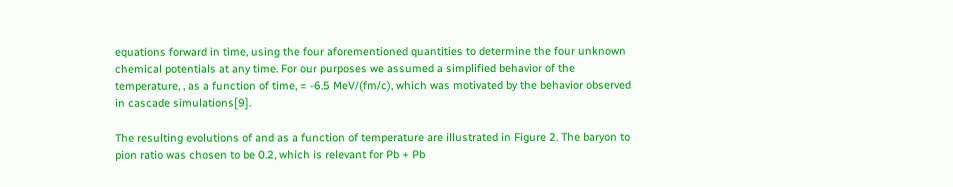equations forward in time, using the four aforementioned quantities to determine the four unknown chemical potentials at any time. For our purposes we assumed a simplified behavior of the temperature, , as a function of time, = -6.5 MeV/(fm/c), which was motivated by the behavior observed in cascade simulations[9].

The resulting evolutions of and as a function of temperature are illustrated in Figure 2. The baryon to pion ratio was chosen to be 0.2, which is relevant for Pb + Pb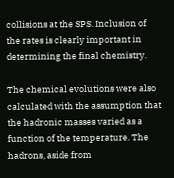collisions at the SPS. Inclusion of the rates is clearly important in determining the final chemistry.

The chemical evolutions were also calculated with the assumption that the hadronic masses varied as a function of the temperature. The hadrons, aside from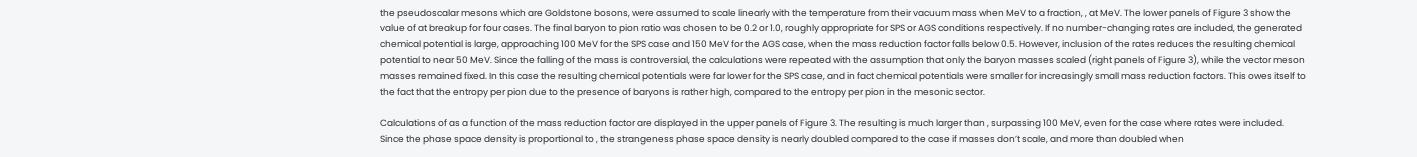the pseudoscalar mesons which are Goldstone bosons, were assumed to scale linearly with the temperature from their vacuum mass when MeV to a fraction, , at MeV. The lower panels of Figure 3 show the value of at breakup for four cases. The final baryon to pion ratio was chosen to be 0.2 or 1.0, roughly appropriate for SPS or AGS conditions respectively. If no number-changing rates are included, the generated chemical potential is large, approaching 100 MeV for the SPS case and 150 MeV for the AGS case, when the mass reduction factor falls below 0.5. However, inclusion of the rates reduces the resulting chemical potential to near 50 MeV. Since the falling of the mass is controversial, the calculations were repeated with the assumption that only the baryon masses scaled (right panels of Figure 3), while the vector meson masses remained fixed. In this case the resulting chemical potentials were far lower for the SPS case, and in fact chemical potentials were smaller for increasingly small mass reduction factors. This owes itself to the fact that the entropy per pion due to the presence of baryons is rather high, compared to the entropy per pion in the mesonic sector.

Calculations of as a function of the mass reduction factor are displayed in the upper panels of Figure 3. The resulting is much larger than , surpassing 100 MeV, even for the case where rates were included. Since the phase space density is proportional to , the strangeness phase space density is nearly doubled compared to the case if masses don’t scale, and more than doubled when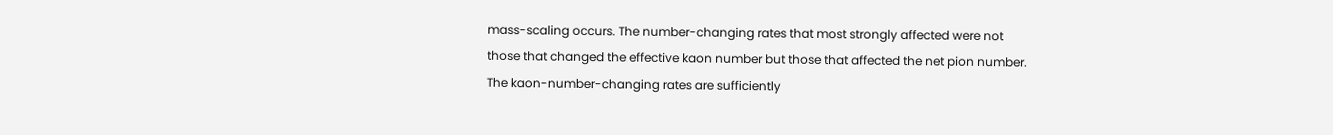mass-scaling occurs. The number-changing rates that most strongly affected were not those that changed the effective kaon number but those that affected the net pion number. The kaon-number-changing rates are sufficiently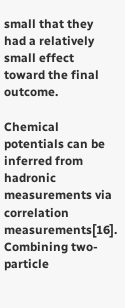small that they had a relatively small effect toward the final outcome.

Chemical potentials can be inferred from hadronic measurements via correlation measurements[16]. Combining two-particle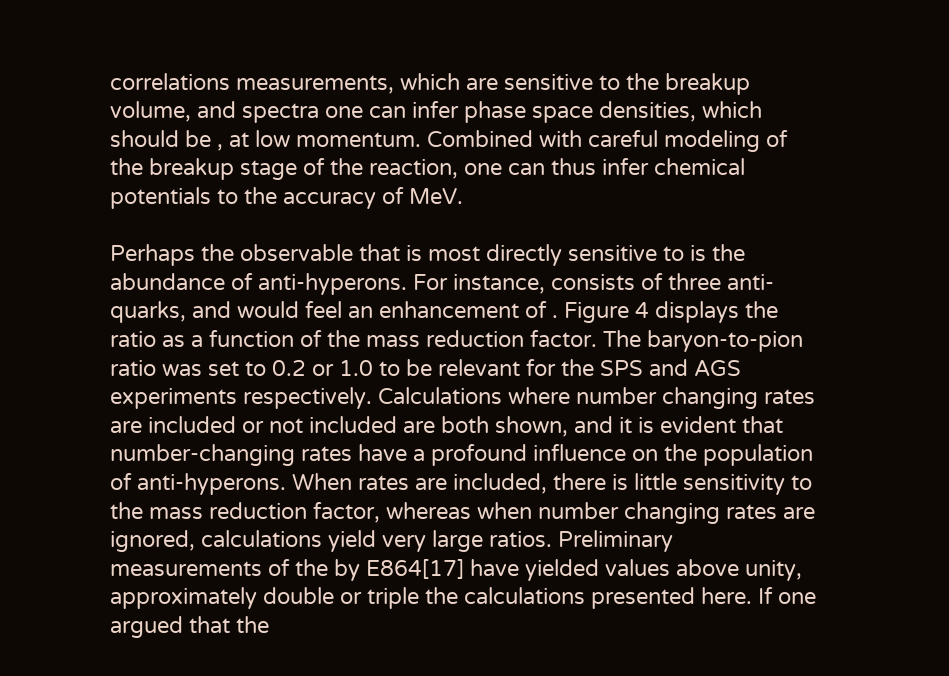correlations measurements, which are sensitive to the breakup volume, and spectra one can infer phase space densities, which should be , at low momentum. Combined with careful modeling of the breakup stage of the reaction, one can thus infer chemical potentials to the accuracy of MeV.

Perhaps the observable that is most directly sensitive to is the abundance of anti-hyperons. For instance, consists of three anti-quarks, and would feel an enhancement of . Figure 4 displays the ratio as a function of the mass reduction factor. The baryon-to-pion ratio was set to 0.2 or 1.0 to be relevant for the SPS and AGS experiments respectively. Calculations where number changing rates are included or not included are both shown, and it is evident that number-changing rates have a profound influence on the population of anti-hyperons. When rates are included, there is little sensitivity to the mass reduction factor, whereas when number changing rates are ignored, calculations yield very large ratios. Preliminary measurements of the by E864[17] have yielded values above unity, approximately double or triple the calculations presented here. If one argued that the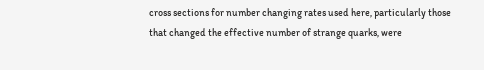cross sections for number changing rates used here, particularly those that changed the effective number of strange quarks, were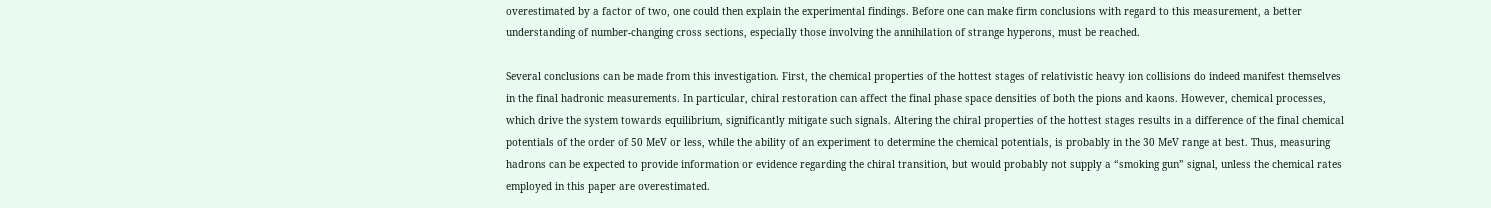overestimated by a factor of two, one could then explain the experimental findings. Before one can make firm conclusions with regard to this measurement, a better understanding of number-changing cross sections, especially those involving the annihilation of strange hyperons, must be reached.

Several conclusions can be made from this investigation. First, the chemical properties of the hottest stages of relativistic heavy ion collisions do indeed manifest themselves in the final hadronic measurements. In particular, chiral restoration can affect the final phase space densities of both the pions and kaons. However, chemical processes, which drive the system towards equilibrium, significantly mitigate such signals. Altering the chiral properties of the hottest stages results in a difference of the final chemical potentials of the order of 50 MeV or less, while the ability of an experiment to determine the chemical potentials, is probably in the 30 MeV range at best. Thus, measuring hadrons can be expected to provide information or evidence regarding the chiral transition, but would probably not supply a “smoking gun” signal, unless the chemical rates employed in this paper are overestimated.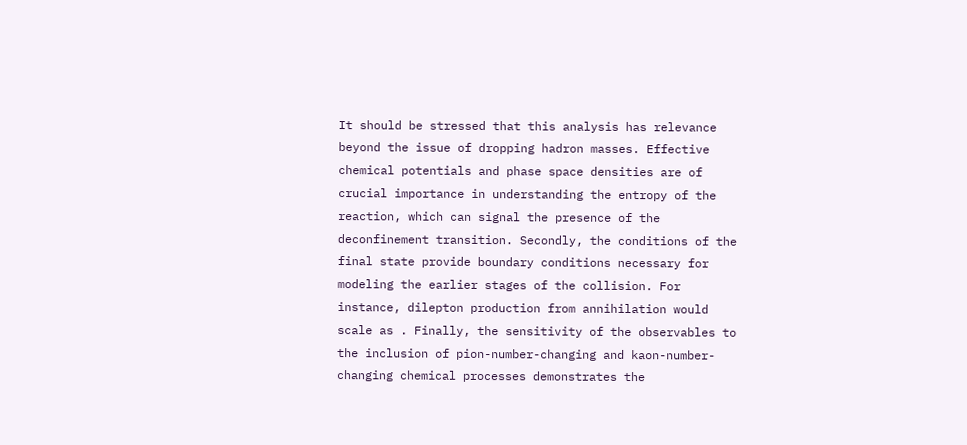It should be stressed that this analysis has relevance beyond the issue of dropping hadron masses. Effective chemical potentials and phase space densities are of crucial importance in understanding the entropy of the reaction, which can signal the presence of the deconfinement transition. Secondly, the conditions of the final state provide boundary conditions necessary for modeling the earlier stages of the collision. For instance, dilepton production from annihilation would scale as . Finally, the sensitivity of the observables to the inclusion of pion-number-changing and kaon-number-changing chemical processes demonstrates the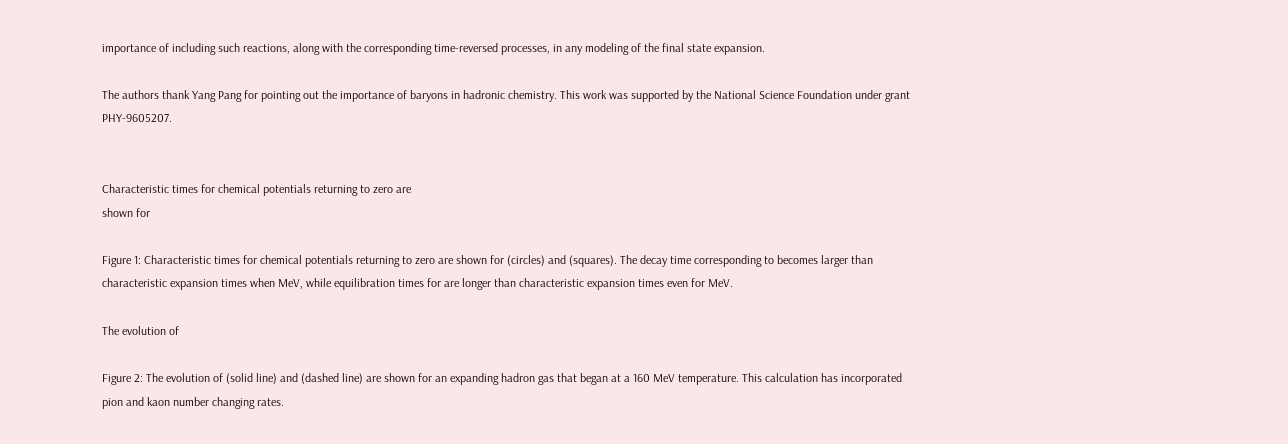importance of including such reactions, along with the corresponding time-reversed processes, in any modeling of the final state expansion.

The authors thank Yang Pang for pointing out the importance of baryons in hadronic chemistry. This work was supported by the National Science Foundation under grant PHY-9605207.


Characteristic times for chemical potentials returning to zero are
shown for

Figure 1: Characteristic times for chemical potentials returning to zero are shown for (circles) and (squares). The decay time corresponding to becomes larger than characteristic expansion times when MeV, while equilibration times for are longer than characteristic expansion times even for MeV.

The evolution of

Figure 2: The evolution of (solid line) and (dashed line) are shown for an expanding hadron gas that began at a 160 MeV temperature. This calculation has incorporated pion and kaon number changing rates.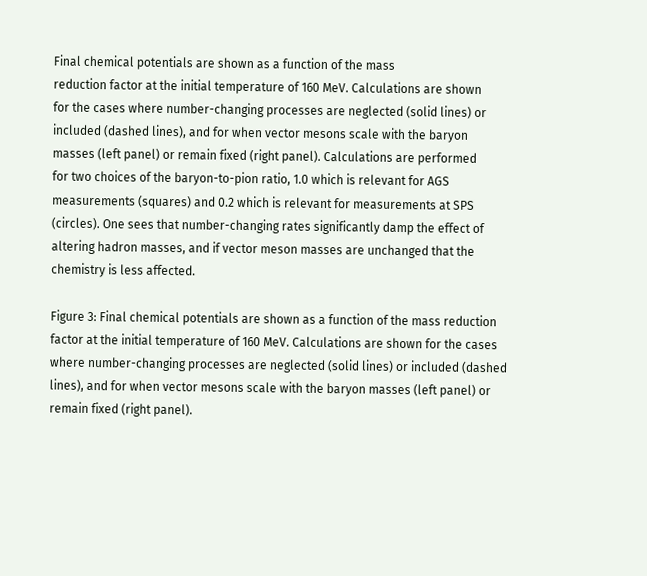Final chemical potentials are shown as a function of the mass
reduction factor at the initial temperature of 160 MeV. Calculations are shown
for the cases where number-changing processes are neglected (solid lines) or
included (dashed lines), and for when vector mesons scale with the baryon
masses (left panel) or remain fixed (right panel). Calculations are performed
for two choices of the baryon-to-pion ratio, 1.0 which is relevant for AGS
measurements (squares) and 0.2 which is relevant for measurements at SPS
(circles). One sees that number-changing rates significantly damp the effect of
altering hadron masses, and if vector meson masses are unchanged that the
chemistry is less affected.

Figure 3: Final chemical potentials are shown as a function of the mass reduction factor at the initial temperature of 160 MeV. Calculations are shown for the cases where number-changing processes are neglected (solid lines) or included (dashed lines), and for when vector mesons scale with the baryon masses (left panel) or remain fixed (right panel).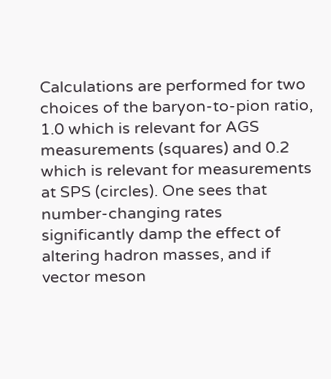Calculations are performed for two choices of the baryon-to-pion ratio, 1.0 which is relevant for AGS measurements (squares) and 0.2 which is relevant for measurements at SPS (circles). One sees that number-changing rates significantly damp the effect of altering hadron masses, and if vector meson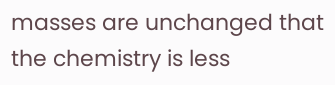masses are unchanged that the chemistry is less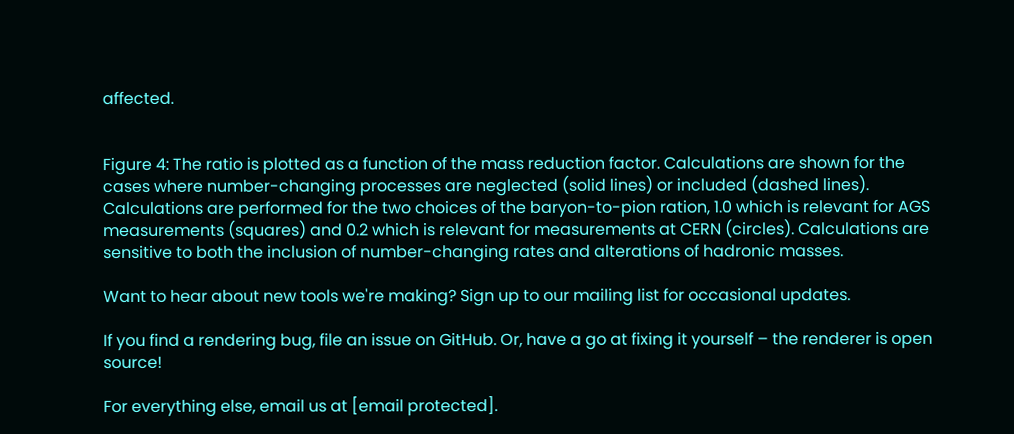affected.


Figure 4: The ratio is plotted as a function of the mass reduction factor. Calculations are shown for the cases where number-changing processes are neglected (solid lines) or included (dashed lines). Calculations are performed for the two choices of the baryon-to-pion ration, 1.0 which is relevant for AGS measurements (squares) and 0.2 which is relevant for measurements at CERN (circles). Calculations are sensitive to both the inclusion of number-changing rates and alterations of hadronic masses.

Want to hear about new tools we're making? Sign up to our mailing list for occasional updates.

If you find a rendering bug, file an issue on GitHub. Or, have a go at fixing it yourself – the renderer is open source!

For everything else, email us at [email protected].